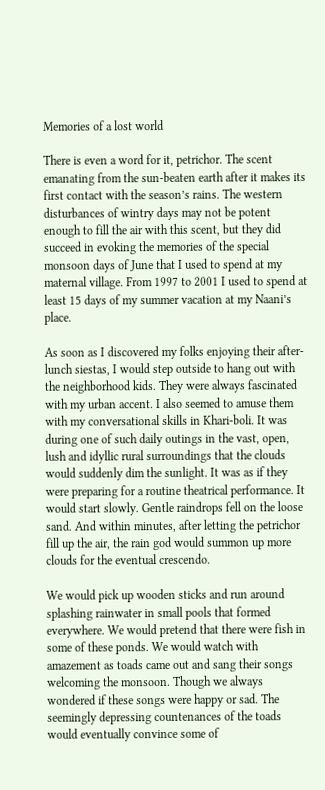Memories of a lost world

There is even a word for it, petrichor. The scent emanating from the sun-beaten earth after it makes its first contact with the season’s rains. The western disturbances of wintry days may not be potent enough to fill the air with this scent, but they did succeed in evoking the memories of the special monsoon days of June that I used to spend at my maternal village. From 1997 to 2001 I used to spend at least 15 days of my summer vacation at my Naani’s place.

As soon as I discovered my folks enjoying their after-lunch siestas, I would step outside to hang out with the neighborhood kids. They were always fascinated with my urban accent. I also seemed to amuse them with my conversational skills in Khari-boli. It was during one of such daily outings in the vast, open, lush and idyllic rural surroundings that the clouds would suddenly dim the sunlight. It was as if they were preparing for a routine theatrical performance. It would start slowly. Gentle raindrops fell on the loose sand. And within minutes, after letting the petrichor fill up the air, the rain god would summon up more clouds for the eventual crescendo.

We would pick up wooden sticks and run around splashing rainwater in small pools that formed everywhere. We would pretend that there were fish in some of these ponds. We would watch with amazement as toads came out and sang their songs welcoming the monsoon. Though we always wondered if these songs were happy or sad. The seemingly depressing countenances of the toads would eventually convince some of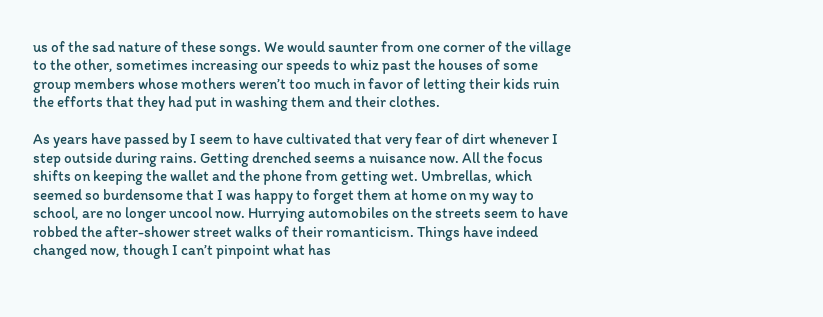us of the sad nature of these songs. We would saunter from one corner of the village to the other, sometimes increasing our speeds to whiz past the houses of some group members whose mothers weren’t too much in favor of letting their kids ruin the efforts that they had put in washing them and their clothes.

As years have passed by I seem to have cultivated that very fear of dirt whenever I step outside during rains. Getting drenched seems a nuisance now. All the focus shifts on keeping the wallet and the phone from getting wet. Umbrellas, which seemed so burdensome that I was happy to forget them at home on my way to school, are no longer uncool now. Hurrying automobiles on the streets seem to have robbed the after-shower street walks of their romanticism. Things have indeed changed now, though I can’t pinpoint what has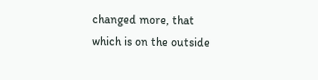changed more, that which is on the outside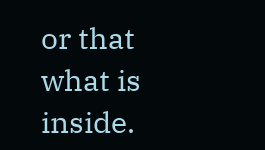or that what is inside.